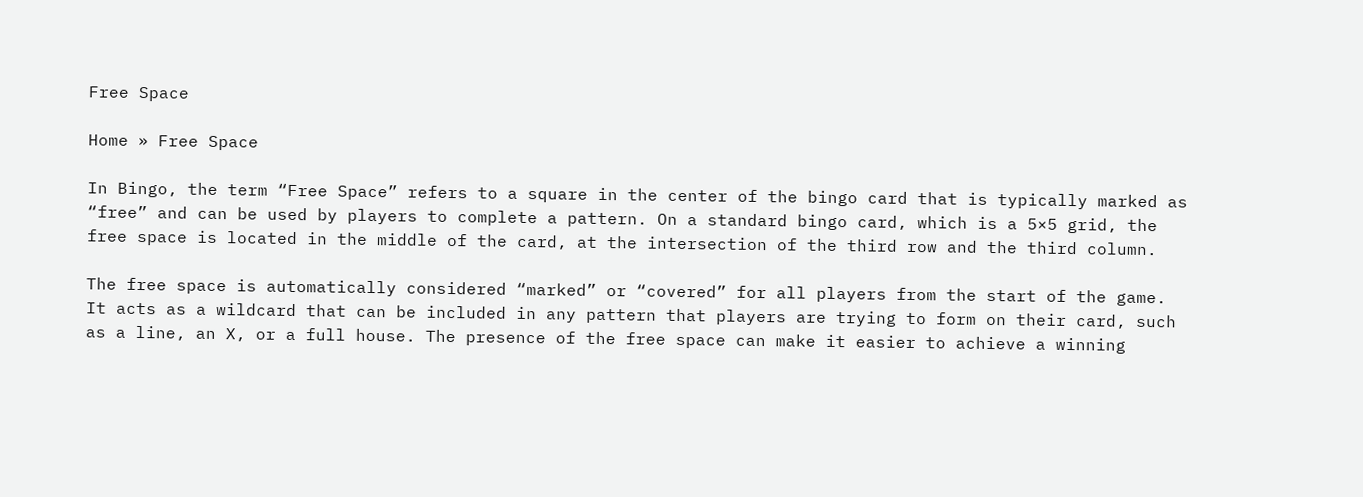Free Space

Home » Free Space

In Bingo, the term “Free Space” refers to a square in the center of the bingo card that is typically marked as “free” and can be used by players to complete a pattern. On a standard bingo card, which is a 5×5 grid, the free space is located in the middle of the card, at the intersection of the third row and the third column.

The free space is automatically considered “marked” or “covered” for all players from the start of the game. It acts as a wildcard that can be included in any pattern that players are trying to form on their card, such as a line, an X, or a full house. The presence of the free space can make it easier to achieve a winning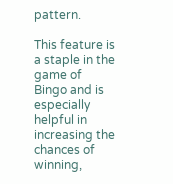pattern.

This feature is a staple in the game of Bingo and is especially helpful in increasing the chances of winning,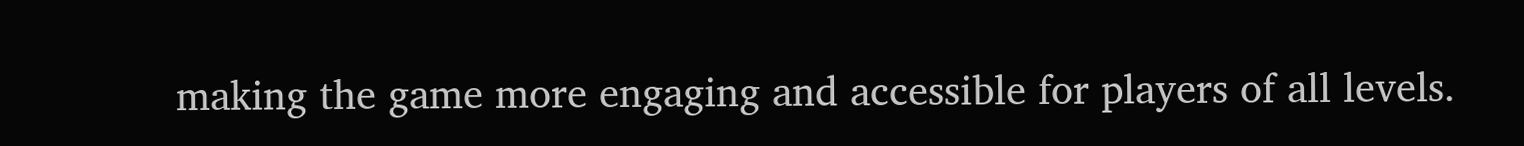making the game more engaging and accessible for players of all levels.